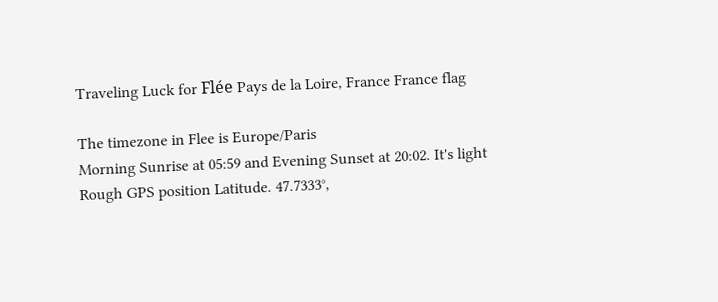Traveling Luck for Flée Pays de la Loire, France France flag

The timezone in Flee is Europe/Paris
Morning Sunrise at 05:59 and Evening Sunset at 20:02. It's light
Rough GPS position Latitude. 47.7333°,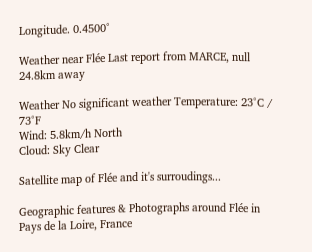Longitude. 0.4500°

Weather near Flée Last report from MARCE, null 24.8km away

Weather No significant weather Temperature: 23°C / 73°F
Wind: 5.8km/h North
Cloud: Sky Clear

Satellite map of Flée and it's surroudings...

Geographic features & Photographs around Flée in Pays de la Loire, France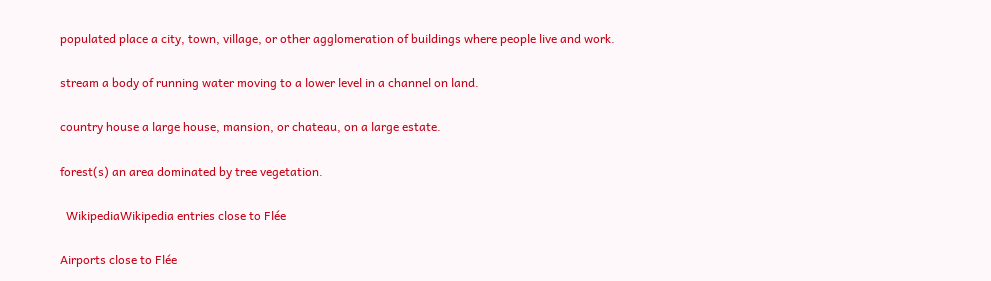populated place a city, town, village, or other agglomeration of buildings where people live and work.

stream a body of running water moving to a lower level in a channel on land.

country house a large house, mansion, or chateau, on a large estate.

forest(s) an area dominated by tree vegetation.

  WikipediaWikipedia entries close to Flée

Airports close to Flée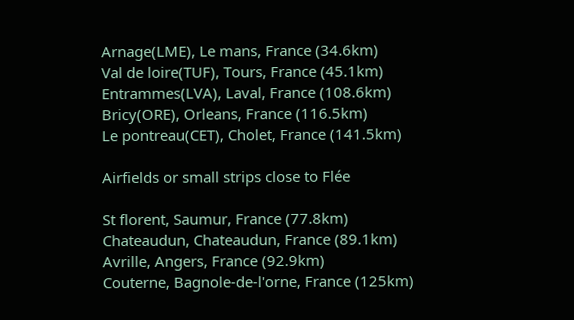Arnage(LME), Le mans, France (34.6km)
Val de loire(TUF), Tours, France (45.1km)
Entrammes(LVA), Laval, France (108.6km)
Bricy(ORE), Orleans, France (116.5km)
Le pontreau(CET), Cholet, France (141.5km)

Airfields or small strips close to Flée

St florent, Saumur, France (77.8km)
Chateaudun, Chateaudun, France (89.1km)
Avrille, Angers, France (92.9km)
Couterne, Bagnole-de-l'orne, France (125km)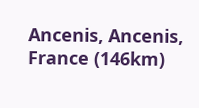Ancenis, Ancenis, France (146km)